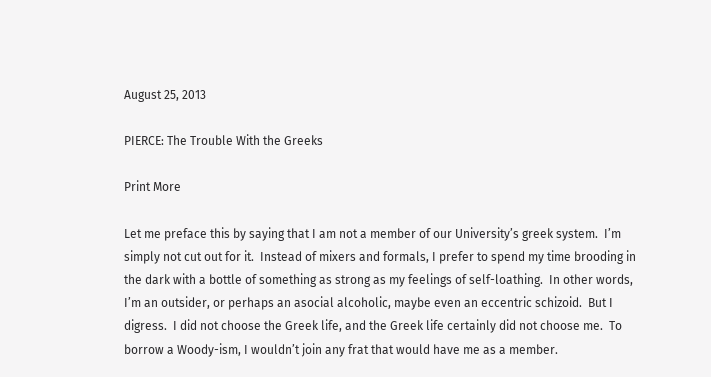August 25, 2013

PIERCE: The Trouble With the Greeks

Print More

Let me preface this by saying that I am not a member of our University’s greek system.  I’m simply not cut out for it.  Instead of mixers and formals, I prefer to spend my time brooding in the dark with a bottle of something as strong as my feelings of self-loathing.  In other words, I’m an outsider, or perhaps an asocial alcoholic, maybe even an eccentric schizoid.  But I digress.  I did not choose the Greek life, and the Greek life certainly did not choose me.  To borrow a Woody-ism, I wouldn’t join any frat that would have me as a member.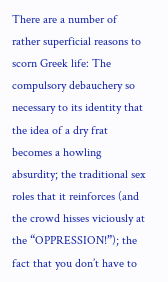There are a number of rather superficial reasons to scorn Greek life: The compulsory debauchery so necessary to its identity that the idea of a dry frat becomes a howling absurdity; the traditional sex roles that it reinforces (and the crowd hisses viciously at the “OPPRESSION!”); the fact that you don’t have to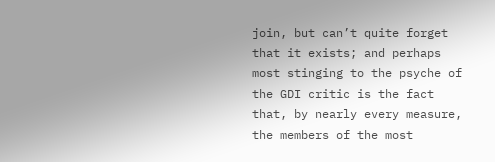join, but can’t quite forget that it exists; and perhaps most stinging to the psyche of the GDI critic is the fact that, by nearly every measure, the members of the most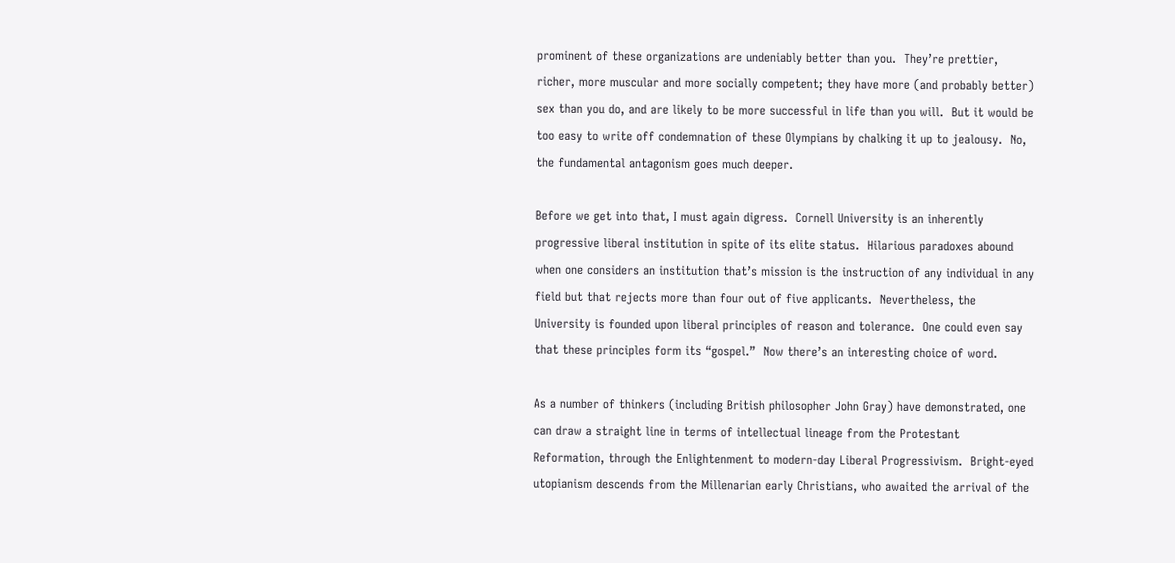prominent of these organizations are undeniably better than you.  They’re prettier, richer, more muscular and more socially competent; they have more (and probably better) sex than you do, and are likely to be more successful in life than you will.  But it would be too easy to write off condemnation of these Olympians by chalking it up to jealousy.  No, the fundamental antagonism goes much deeper.

Before we get into that, I must again digress.  Cornell University is an inherently progressive liberal institution in spite of its elite status.  Hilarious paradoxes abound when one considers an institution that’s mission is the instruction of any individual in any field but that rejects more than four out of five applicants.  Nevertheless, the University is founded upon liberal principles of reason and tolerance.  One could even say that these principles form its “gospel.”  Now there’s an interesting choice of word.

As a number of thinkers (including British philosopher John Gray) have demonstrated, one can draw a straight line in terms of intellectual lineage from the Protestant Reformation, through the Enlightenment to modern-day Liberal Progressivism.  Bright-eyed utopianism descends from the Millenarian early Christians, who awaited the arrival of the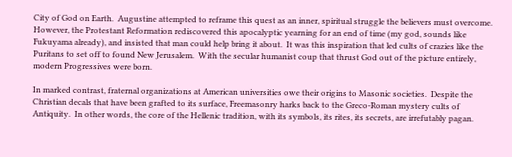City of God on Earth.  Augustine attempted to reframe this quest as an inner, spiritual struggle the believers must overcome.  However, the Protestant Reformation rediscovered this apocalyptic yearning for an end of time (my god, sounds like Fukuyama already), and insisted that man could help bring it about.  It was this inspiration that led cults of crazies like the Puritans to set off to found New Jerusalem.  With the secular humanist coup that thrust God out of the picture entirely, modern Progressives were born.

In marked contrast, fraternal organizations at American universities owe their origins to Masonic societies.  Despite the Christian decals that have been grafted to its surface, Freemasonry harks back to the Greco-Roman mystery cults of Antiquity.  In other words, the core of the Hellenic tradition, with its symbols, its rites, its secrets, are irrefutably pagan.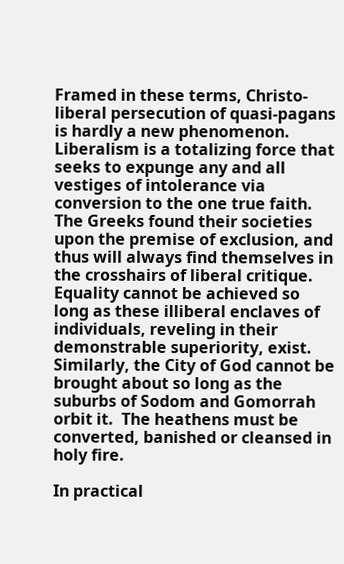Framed in these terms, Christo-liberal persecution of quasi-pagans is hardly a new phenomenon.  Liberalism is a totalizing force that seeks to expunge any and all vestiges of intolerance via conversion to the one true faith.  The Greeks found their societies upon the premise of exclusion, and thus will always find themselves in the crosshairs of liberal critique.  Equality cannot be achieved so long as these illiberal enclaves of individuals, reveling in their demonstrable superiority, exist.  Similarly, the City of God cannot be brought about so long as the suburbs of Sodom and Gomorrah orbit it.  The heathens must be converted, banished or cleansed in holy fire.

In practical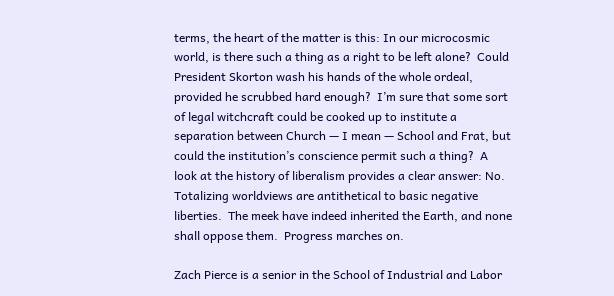terms, the heart of the matter is this: In our microcosmic world, is there such a thing as a right to be left alone?  Could President Skorton wash his hands of the whole ordeal, provided he scrubbed hard enough?  I’m sure that some sort of legal witchcraft could be cooked up to institute a separation between Church — I mean — School and Frat, but could the institution’s conscience permit such a thing?  A look at the history of liberalism provides a clear answer: No.  Totalizing worldviews are antithetical to basic negative liberties.  The meek have indeed inherited the Earth, and none shall oppose them.  Progress marches on.

Zach Pierce is a senior in the School of Industrial and Labor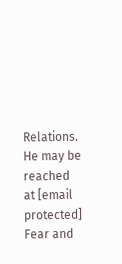Relations. He may be reached at [email protected] Fear and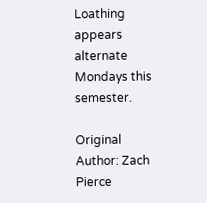Loathing appears alternate Mondays this semester.

Original Author: Zach Pierce